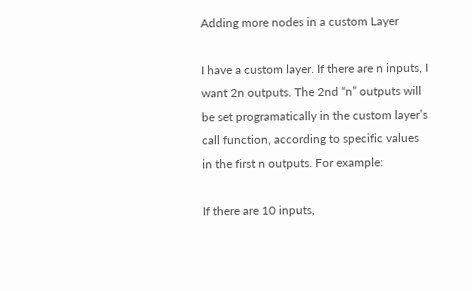Adding more nodes in a custom Layer

I have a custom layer. If there are n inputs, I want 2n outputs. The 2nd “n” outputs will be set programatically in the custom layer’s call function, according to specific values in the first n outputs. For example:

If there are 10 inputs,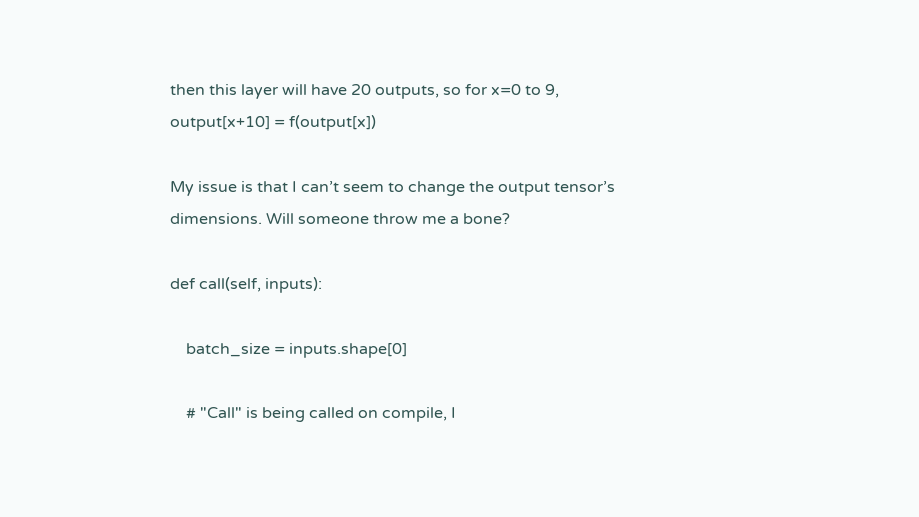then this layer will have 20 outputs, so for x=0 to 9, output[x+10] = f(output[x])

My issue is that I can’t seem to change the output tensor’s dimensions. Will someone throw me a bone?

def call(self, inputs):

    batch_size = inputs.shape[0]

    # "Call" is being called on compile, I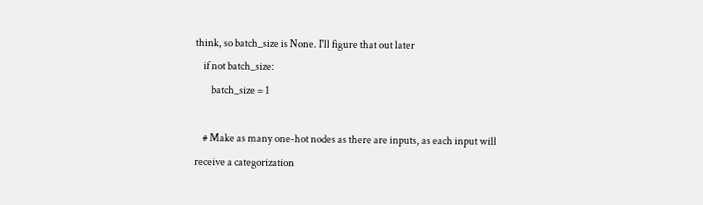think, so batch_size is None. I'll figure that out later
    if not batch_size:
        batch_size = 1

    # Make as many one-hot nodes as there are inputs, as each input will receive a categorization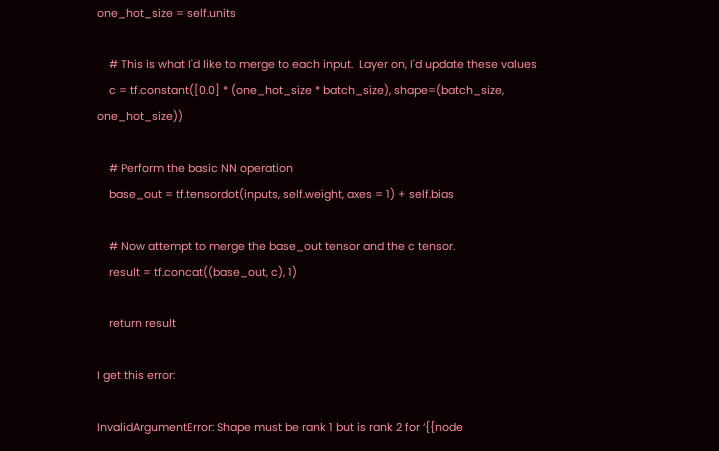one_hot_size = self.units

    # This is what I'd like to merge to each input.  Layer on, I'd update these values
    c = tf.constant([0.0] * (one_hot_size * batch_size), shape=(batch_size, one_hot_size))

    # Perform the basic NN operation
    base_out = tf.tensordot(inputs, self.weight, axes = 1) + self.bias

    # Now attempt to merge the base_out tensor and the c tensor.
    result = tf.concat((base_out, c), 1)

    return result

I get this error:

InvalidArgumentError: Shape must be rank 1 but is rank 2 for ‘{{node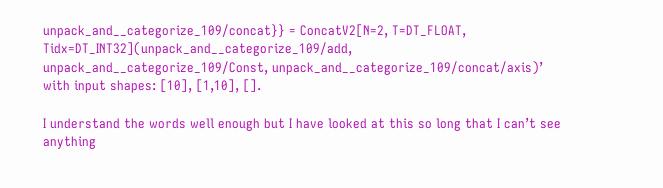unpack_and__categorize_109/concat}} = ConcatV2[N=2, T=DT_FLOAT, Tidx=DT_INT32](unpack_and__categorize_109/add, unpack_and__categorize_109/Const, unpack_and__categorize_109/concat/axis)’ with input shapes: [10], [1,10], [].

I understand the words well enough but I have looked at this so long that I can’t see anything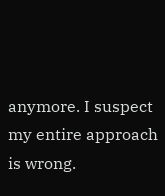anymore. I suspect my entire approach is wrong.